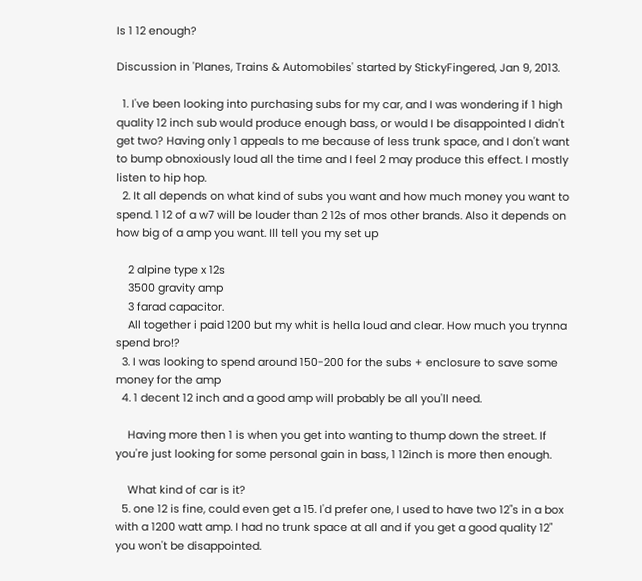Is 1 12 enough?

Discussion in 'Planes, Trains & Automobiles' started by StickyFingered, Jan 9, 2013.

  1. I've been looking into purchasing subs for my car, and I was wondering if 1 high quality 12 inch sub would produce enough bass, or would I be disappointed I didn't get two? Having only 1 appeals to me because of less trunk space, and I don't want to bump obnoxiously loud all the time and I feel 2 may produce this effect. I mostly listen to hip hop.
  2. It all depends on what kind of subs you want and how much money you want to spend. 1 12 of a w7 will be louder than 2 12s of mos other brands. Also it depends on how big of a amp you want. Ill tell you my set up

    2 alpine type x 12s
    3500 gravity amp
    3 farad capacitor.
    All together i paid 1200 but my whit is hella loud and clear. How much you trynna spend bro!?
  3. I was looking to spend around 150-200 for the subs + enclosure to save some money for the amp
  4. 1 decent 12 inch and a good amp will probably be all you'll need.

    Having more then 1 is when you get into wanting to thump down the street. If you're just looking for some personal gain in bass, 1 12inch is more then enough.

    What kind of car is it?
  5. one 12 is fine, could even get a 15. I'd prefer one, I used to have two 12"s in a box with a 1200 watt amp. I had no trunk space at all and if you get a good quality 12" you won't be disappointed.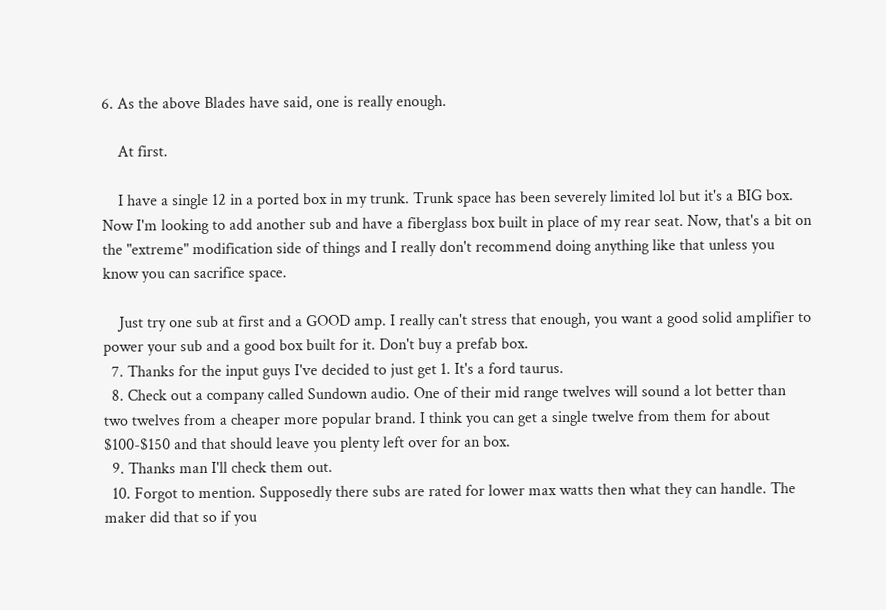6. As the above Blades have said, one is really enough.

    At first.

    I have a single 12 in a ported box in my trunk. Trunk space has been severely limited lol but it's a BIG box. Now I'm looking to add another sub and have a fiberglass box built in place of my rear seat. Now, that's a bit on the "extreme" modification side of things and I really don't recommend doing anything like that unless you know you can sacrifice space.

    Just try one sub at first and a GOOD amp. I really can't stress that enough, you want a good solid amplifier to power your sub and a good box built for it. Don't buy a prefab box.
  7. Thanks for the input guys I've decided to just get 1. It's a ford taurus.
  8. Check out a company called Sundown audio. One of their mid range twelves will sound a lot better than two twelves from a cheaper more popular brand. I think you can get a single twelve from them for about $100-$150 and that should leave you plenty left over for an box.
  9. Thanks man I'll check them out.
  10. Forgot to mention. Supposedly there subs are rated for lower max watts then what they can handle. The maker did that so if you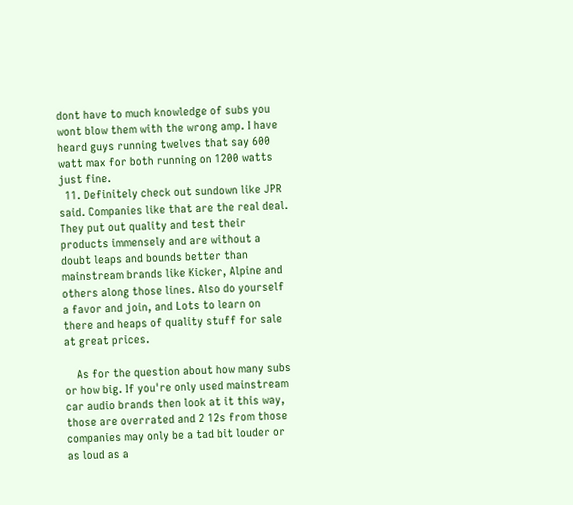dont have to much knowledge of subs you wont blow them with the wrong amp. I have heard guys running twelves that say 600 watt max for both running on 1200 watts just fine.
  11. Definitely check out sundown like JPR said. Companies like that are the real deal. They put out quality and test their products immensely and are without a doubt leaps and bounds better than mainstream brands like Kicker, Alpine and others along those lines. Also do yourself a favor and join, and Lots to learn on there and heaps of quality stuff for sale at great prices.

    As for the question about how many subs or how big. If you're only used mainstream car audio brands then look at it this way, those are overrated and 2 12s from those companies may only be a tad bit louder or as loud as a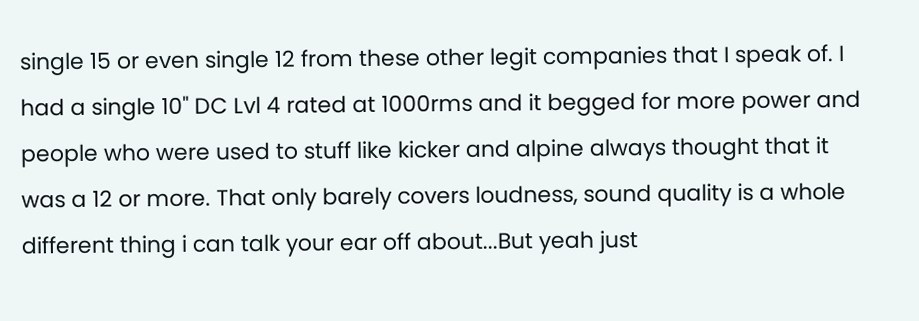single 15 or even single 12 from these other legit companies that I speak of. I had a single 10" DC Lvl 4 rated at 1000rms and it begged for more power and people who were used to stuff like kicker and alpine always thought that it was a 12 or more. That only barely covers loudness, sound quality is a whole different thing i can talk your ear off about...But yeah just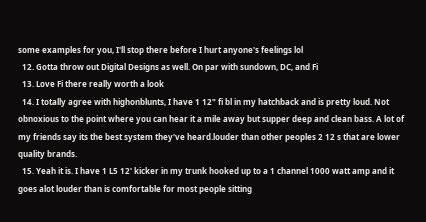some examples for you, I'll stop there before I hurt anyone's feelings lol
  12. Gotta throw out Digital Designs as well. On par with sundown, DC, and Fi
  13. Love Fi there really worth a look
  14. I totally agree with highonblunts, I have 1 12" fi bl in my hatchback and is pretty loud. Not obnoxious to the point where you can hear it a mile away but supper deep and clean bass. A lot of my friends say its the best system they've heard.louder than other peoples 2 12 s that are lower quality brands.
  15. Yeah it is. I have 1 L5 12' kicker in my trunk hooked up to a 1 channel 1000 watt amp and it goes alot louder than is comfortable for most people sitting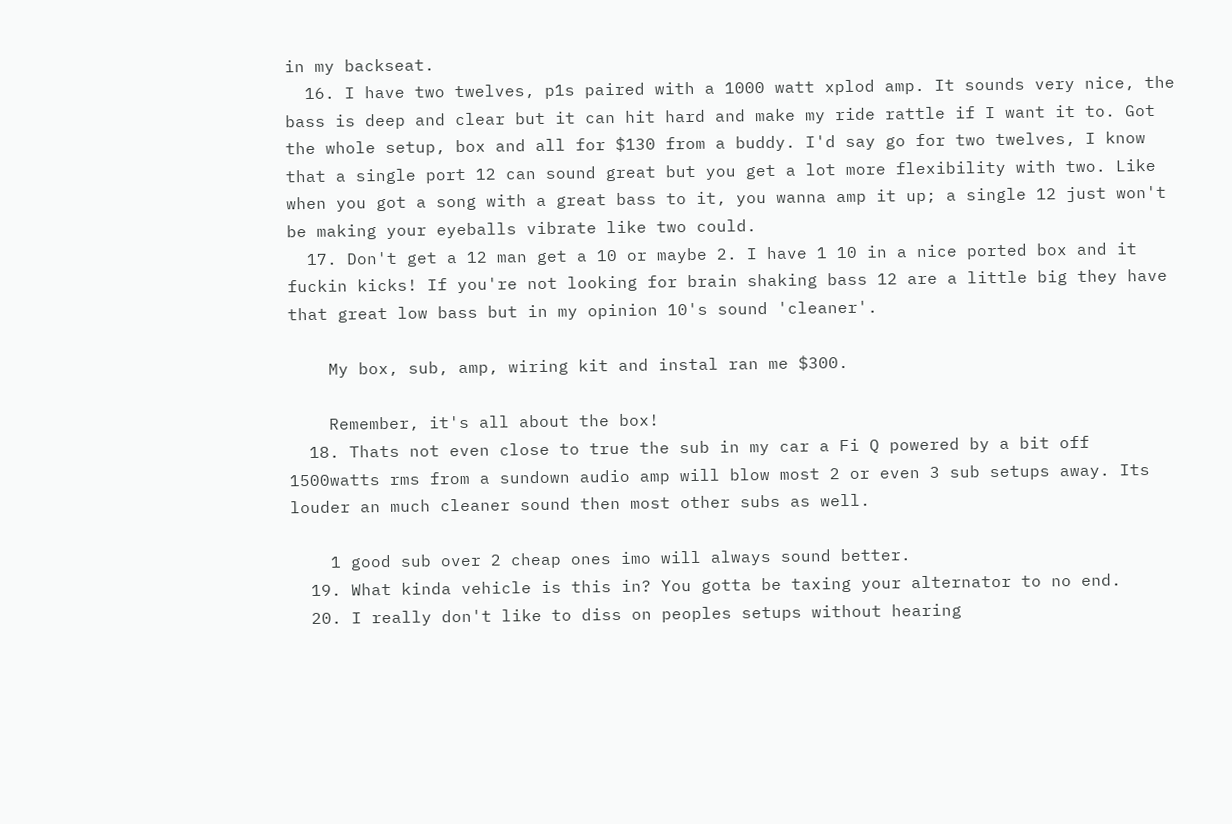in my backseat.
  16. I have two twelves, p1s paired with a 1000 watt xplod amp. It sounds very nice, the bass is deep and clear but it can hit hard and make my ride rattle if I want it to. Got the whole setup, box and all for $130 from a buddy. I'd say go for two twelves, I know that a single port 12 can sound great but you get a lot more flexibility with two. Like when you got a song with a great bass to it, you wanna amp it up; a single 12 just won't be making your eyeballs vibrate like two could.
  17. Don't get a 12 man get a 10 or maybe 2. I have 1 10 in a nice ported box and it fuckin kicks! If you're not looking for brain shaking bass 12 are a little big they have that great low bass but in my opinion 10's sound 'cleaner'.

    My box, sub, amp, wiring kit and instal ran me $300.

    Remember, it's all about the box!
  18. Thats not even close to true the sub in my car a Fi Q powered by a bit off 1500watts rms from a sundown audio amp will blow most 2 or even 3 sub setups away. Its louder an much cleaner sound then most other subs as well.

    1 good sub over 2 cheap ones imo will always sound better.
  19. What kinda vehicle is this in? You gotta be taxing your alternator to no end.
  20. I really don't like to diss on peoples setups without hearing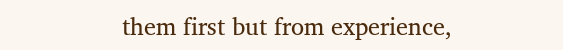them first but from experience,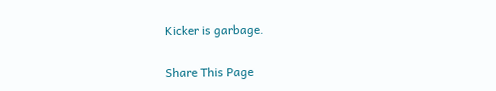Kicker is garbage.

Share This Page